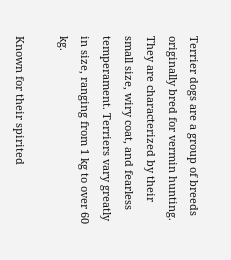Terrier dogs are a group of breeds originally bred for vermin hunting. They are characterized by their small size, wiry coat, and fearless temperament. Terriers vary greatly in size, ranging from 1 kg to over 60 kg.

Known for their spirited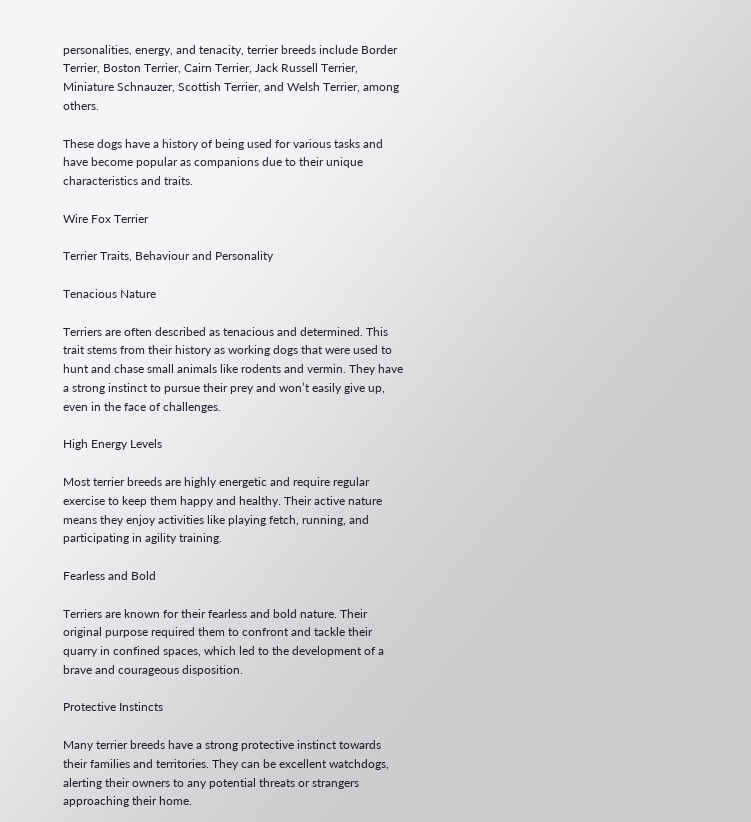personalities, energy, and tenacity, terrier breeds include Border Terrier, Boston Terrier, Cairn Terrier, Jack Russell Terrier, Miniature Schnauzer, Scottish Terrier, and Welsh Terrier, among others.

These dogs have a history of being used for various tasks and have become popular as companions due to their unique characteristics and traits.

Wire Fox Terrier

Terrier Traits, Behaviour and Personality

Tenacious Nature

Terriers are often described as tenacious and determined. This trait stems from their history as working dogs that were used to hunt and chase small animals like rodents and vermin. They have a strong instinct to pursue their prey and won’t easily give up, even in the face of challenges.

High Energy Levels

Most terrier breeds are highly energetic and require regular exercise to keep them happy and healthy. Their active nature means they enjoy activities like playing fetch, running, and participating in agility training.

Fearless and Bold

Terriers are known for their fearless and bold nature. Their original purpose required them to confront and tackle their quarry in confined spaces, which led to the development of a brave and courageous disposition.

Protective Instincts

Many terrier breeds have a strong protective instinct towards their families and territories. They can be excellent watchdogs, alerting their owners to any potential threats or strangers approaching their home.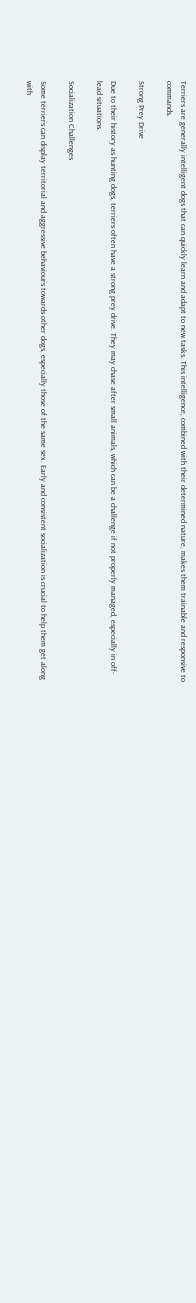Terriers are generally intelligent dogs that can quickly learn and adapt to new tasks. This intelligence, combined with their determined nature, makes them trainable and responsive to commands.

Strong Prey Drive

Due to their history as hunting dogs, terriers often have a strong prey drive. They may chase after small animals, which can be a challenge if not properly managed, especially in off-lead situations.

Socialization Challenges

Some terriers can display territorial and aggressive behaviours towards other dogs, especially those of the same sex. Early and consistent socialization is crucial to help them get along with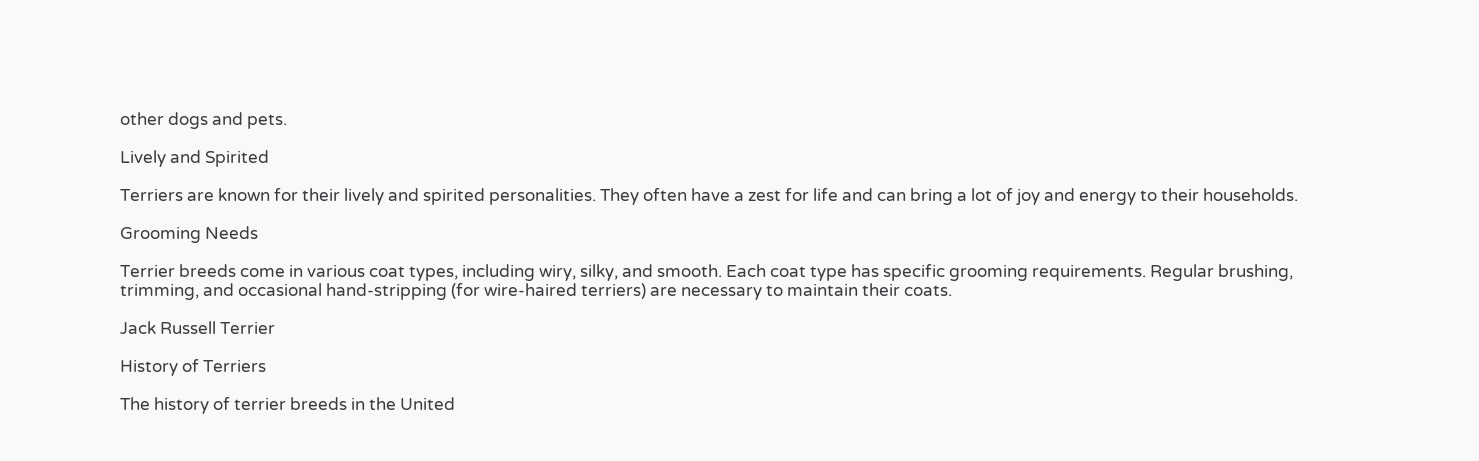other dogs and pets.

Lively and Spirited

Terriers are known for their lively and spirited personalities. They often have a zest for life and can bring a lot of joy and energy to their households.

Grooming Needs

Terrier breeds come in various coat types, including wiry, silky, and smooth. Each coat type has specific grooming requirements. Regular brushing, trimming, and occasional hand-stripping (for wire-haired terriers) are necessary to maintain their coats.

Jack Russell Terrier

History of Terriers

The history of terrier breeds in the United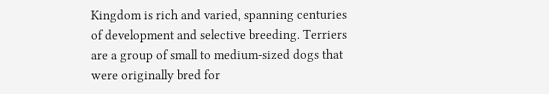Kingdom is rich and varied, spanning centuries of development and selective breeding. Terriers are a group of small to medium-sized dogs that were originally bred for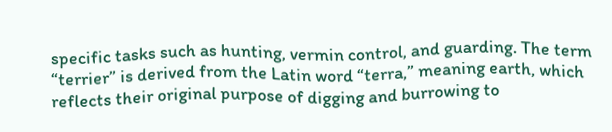specific tasks such as hunting, vermin control, and guarding. The term “terrier” is derived from the Latin word “terra,” meaning earth, which reflects their original purpose of digging and burrowing to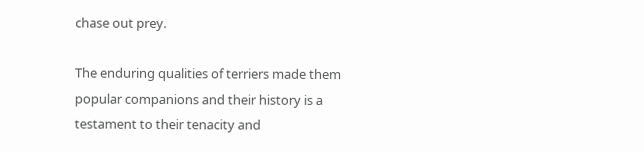chase out prey.

The enduring qualities of terriers made them popular companions and their history is a testament to their tenacity and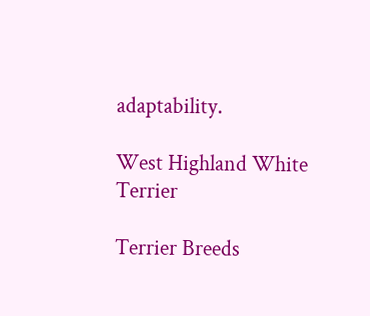adaptability.

West Highland White Terrier

Terrier Breeds